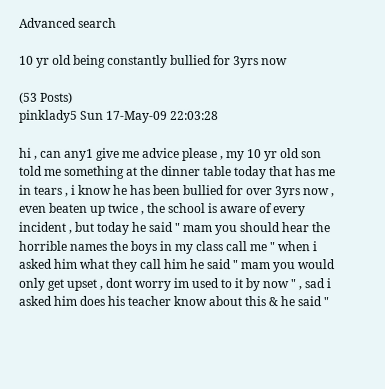Advanced search

10 yr old being constantly bullied for 3yrs now

(53 Posts)
pinklady5 Sun 17-May-09 22:03:28

hi , can any1 give me advice please , my 10 yr old son told me something at the dinner table today that has me in tears , i know he has been bullied for over 3yrs now , even beaten up twice , the school is aware of every incident , but today he said " mam you should hear the horrible names the boys in my class call me " when i asked him what they call him he said " mam you would only get upset , dont worry im used to it by now " , sad i asked him does his teacher know about this & he said "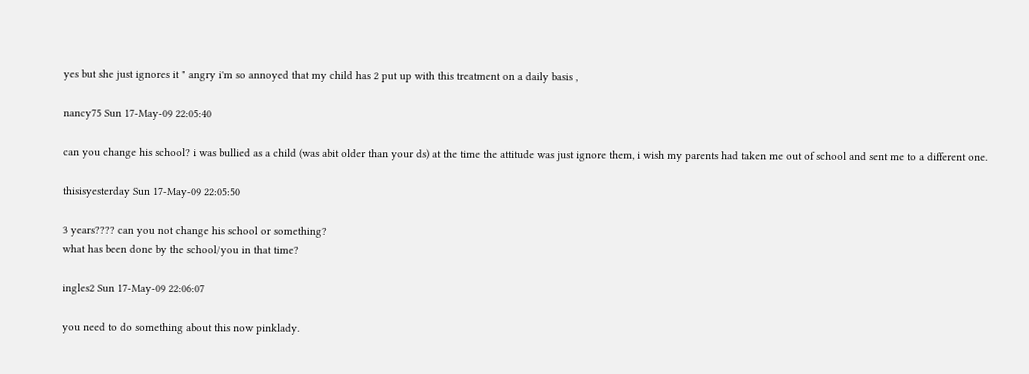yes but she just ignores it " angry i'm so annoyed that my child has 2 put up with this treatment on a daily basis ,

nancy75 Sun 17-May-09 22:05:40

can you change his school? i was bullied as a child (was abit older than your ds) at the time the attitude was just ignore them, i wish my parents had taken me out of school and sent me to a different one.

thisisyesterday Sun 17-May-09 22:05:50

3 years???? can you not change his school or something?
what has been done by the school/you in that time?

ingles2 Sun 17-May-09 22:06:07

you need to do something about this now pinklady.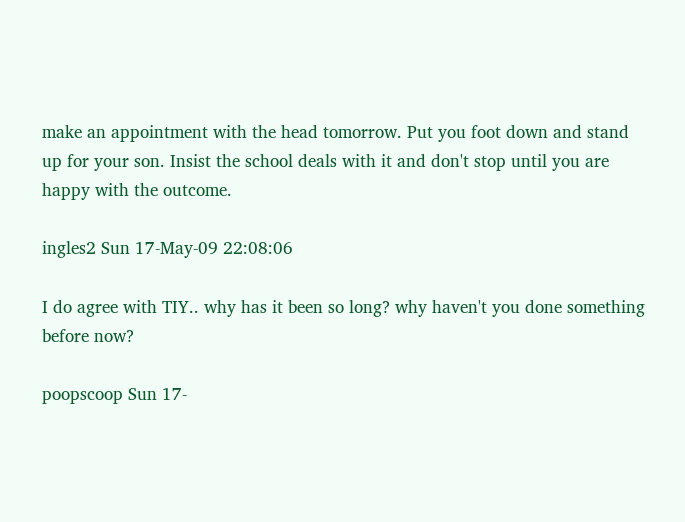make an appointment with the head tomorrow. Put you foot down and stand up for your son. Insist the school deals with it and don't stop until you are happy with the outcome.

ingles2 Sun 17-May-09 22:08:06

I do agree with TIY.. why has it been so long? why haven't you done something before now?

poopscoop Sun 17-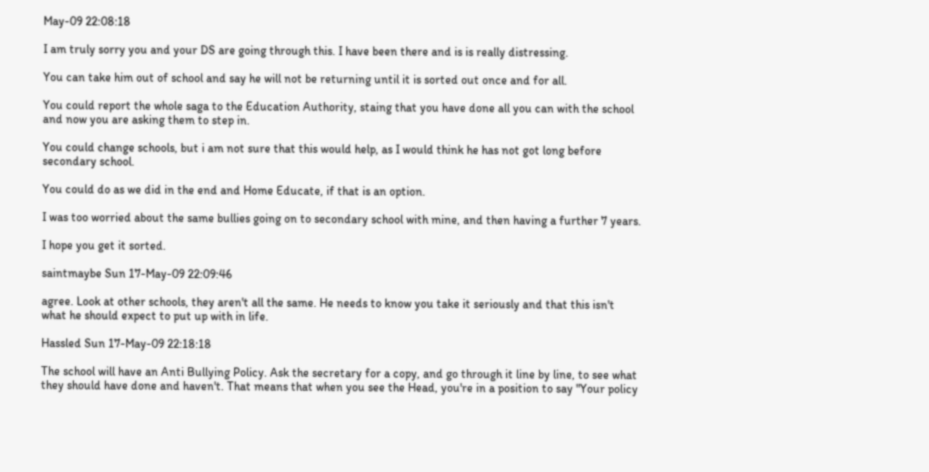May-09 22:08:18

I am truly sorry you and your DS are going through this. I have been there and is is really distressing.

You can take him out of school and say he will not be returning until it is sorted out once and for all.

You could report the whole saga to the Education Authority, staing that you have done all you can with the school and now you are asking them to step in.

You could change schools, but i am not sure that this would help, as I would think he has not got long before secondary school.

You could do as we did in the end and Home Educate, if that is an option.

I was too worried about the same bullies going on to secondary school with mine, and then having a further 7 years.

I hope you get it sorted.

saintmaybe Sun 17-May-09 22:09:46

agree. Look at other schools, they aren't all the same. He needs to know you take it seriously and that this isn't what he should expect to put up with in life.

Hassled Sun 17-May-09 22:18:18

The school will have an Anti Bullying Policy. Ask the secretary for a copy, and go through it line by line, to see what they should have done and haven't. That means that when you see the Head, you're in a position to say "Your policy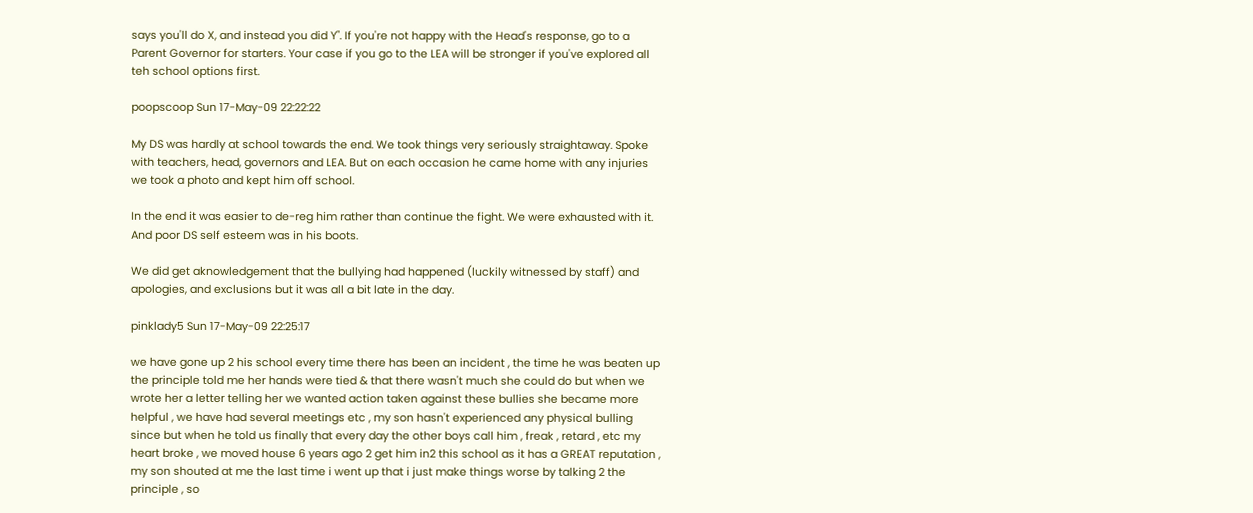says you'll do X, and instead you did Y". If you're not happy with the Head's response, go to a Parent Governor for starters. Your case if you go to the LEA will be stronger if you've explored all teh school options first.

poopscoop Sun 17-May-09 22:22:22

My DS was hardly at school towards the end. We took things very seriously straightaway. Spoke with teachers, head, governors and LEA. But on each occasion he came home with any injuries we took a photo and kept him off school.

In the end it was easier to de-reg him rather than continue the fight. We were exhausted with it. And poor DS self esteem was in his boots.

We did get aknowledgement that the bullying had happened (luckily witnessed by staff) and apologies, and exclusions but it was all a bit late in the day.

pinklady5 Sun 17-May-09 22:25:17

we have gone up 2 his school every time there has been an incident , the time he was beaten up the principle told me her hands were tied & that there wasn't much she could do but when we wrote her a letter telling her we wanted action taken against these bullies she became more helpful , we have had several meetings etc , my son hasn't experienced any physical bulling since but when he told us finally that every day the other boys call him , freak , retard , etc my heart broke , we moved house 6 years ago 2 get him in2 this school as it has a GREAT reputation , my son shouted at me the last time i went up that i just make things worse by talking 2 the principle , so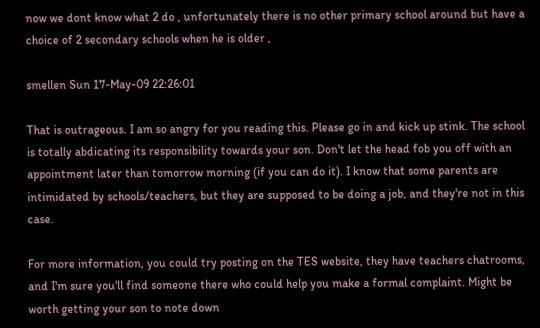now we dont know what 2 do , unfortunately there is no other primary school around but have a choice of 2 secondary schools when he is older ,

smellen Sun 17-May-09 22:26:01

That is outrageous. I am so angry for you reading this. Please go in and kick up stink. The school is totally abdicating its responsibility towards your son. Don't let the head fob you off with an appointment later than tomorrow morning (if you can do it). I know that some parents are intimidated by schools/teachers, but they are supposed to be doing a job, and they're not in this case.

For more information, you could try posting on the TES website, they have teachers chatrooms, and I'm sure you'll find someone there who could help you make a formal complaint. Might be worth getting your son to note down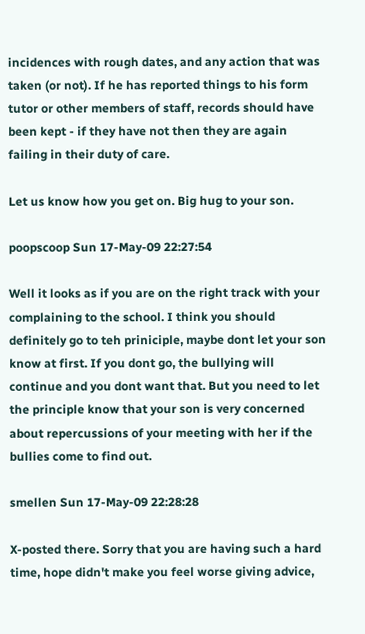incidences with rough dates, and any action that was taken (or not). If he has reported things to his form tutor or other members of staff, records should have been kept - if they have not then they are again failing in their duty of care.

Let us know how you get on. Big hug to your son.

poopscoop Sun 17-May-09 22:27:54

Well it looks as if you are on the right track with your complaining to the school. I think you should definitely go to teh priniciple, maybe dont let your son know at first. If you dont go, the bullying will continue and you dont want that. But you need to let the principle know that your son is very concerned about repercussions of your meeting with her if the bullies come to find out.

smellen Sun 17-May-09 22:28:28

X-posted there. Sorry that you are having such a hard time, hope didn't make you feel worse giving advice,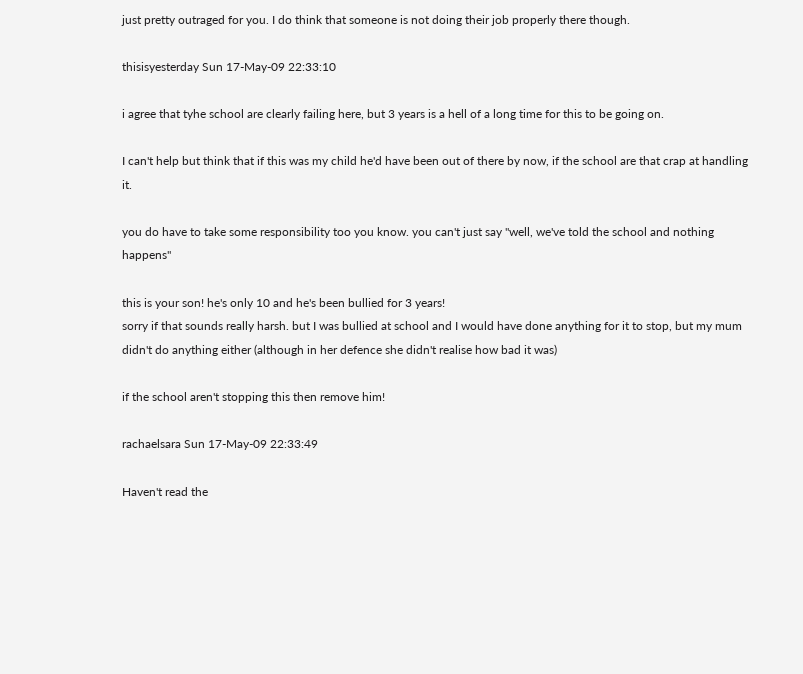just pretty outraged for you. I do think that someone is not doing their job properly there though.

thisisyesterday Sun 17-May-09 22:33:10

i agree that tyhe school are clearly failing here, but 3 years is a hell of a long time for this to be going on.

I can't help but think that if this was my child he'd have been out of there by now, if the school are that crap at handling it.

you do have to take some responsibility too you know. you can't just say "well, we've told the school and nothing happens"

this is your son! he's only 10 and he's been bullied for 3 years!
sorry if that sounds really harsh. but I was bullied at school and I would have done anything for it to stop, but my mum didn't do anything either (although in her defence she didn't realise how bad it was)

if the school aren't stopping this then remove him!

rachaelsara Sun 17-May-09 22:33:49

Haven't read the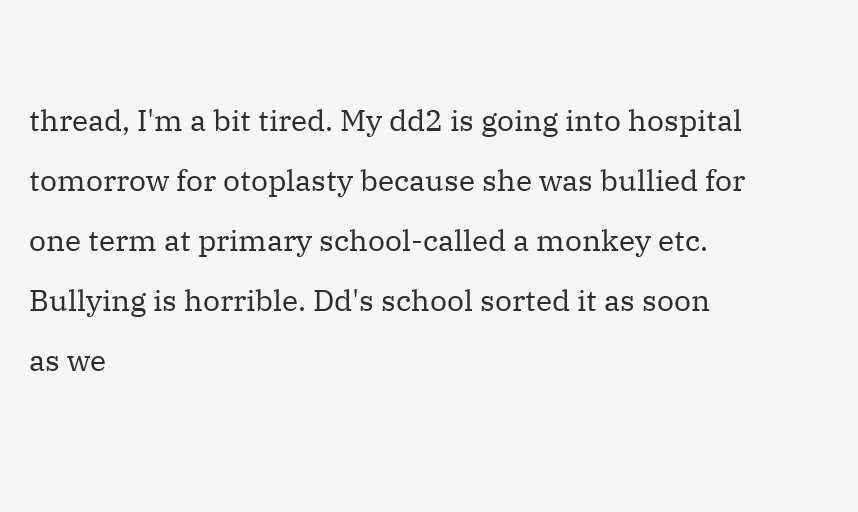thread, I'm a bit tired. My dd2 is going into hospital tomorrow for otoplasty because she was bullied for one term at primary school-called a monkey etc. Bullying is horrible. Dd's school sorted it as soon as we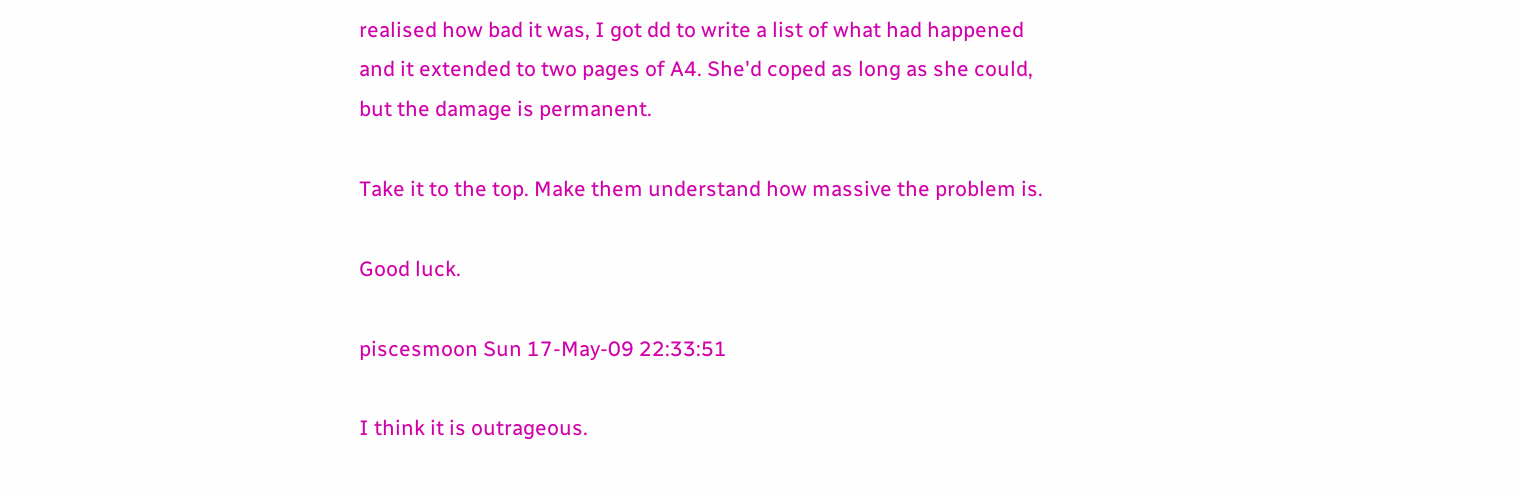realised how bad it was, I got dd to write a list of what had happened and it extended to two pages of A4. She'd coped as long as she could, but the damage is permanent.

Take it to the top. Make them understand how massive the problem is.

Good luck.

piscesmoon Sun 17-May-09 22:33:51

I think it is outrageous.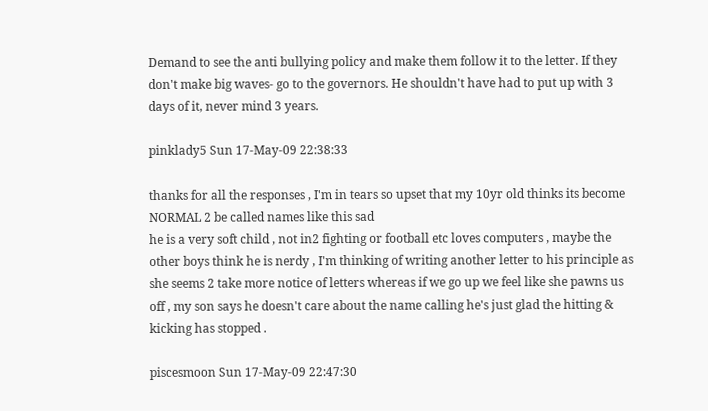Demand to see the anti bullying policy and make them follow it to the letter. If they don't make big waves- go to the governors. He shouldn't have had to put up with 3 days of it, never mind 3 years.

pinklady5 Sun 17-May-09 22:38:33

thanks for all the responses , I'm in tears so upset that my 10yr old thinks its become NORMAL 2 be called names like this sad
he is a very soft child , not in2 fighting or football etc loves computers , maybe the other boys think he is nerdy , I'm thinking of writing another letter to his principle as she seems 2 take more notice of letters whereas if we go up we feel like she pawns us off , my son says he doesn't care about the name calling he's just glad the hitting & kicking has stopped .

piscesmoon Sun 17-May-09 22:47:30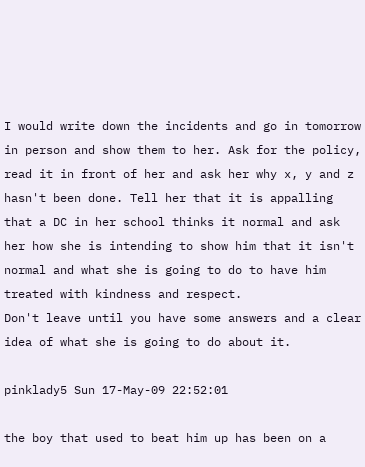I would write down the incidents and go in tomorrow in person and show them to her. Ask for the policy, read it in front of her and ask her why x, y and z hasn't been done. Tell her that it is appalling that a DC in her school thinks it normal and ask her how she is intending to show him that it isn't normal and what she is going to do to have him treated with kindness and respect.
Don't leave until you have some answers and a clear idea of what she is going to do about it.

pinklady5 Sun 17-May-09 22:52:01

the boy that used to beat him up has been on a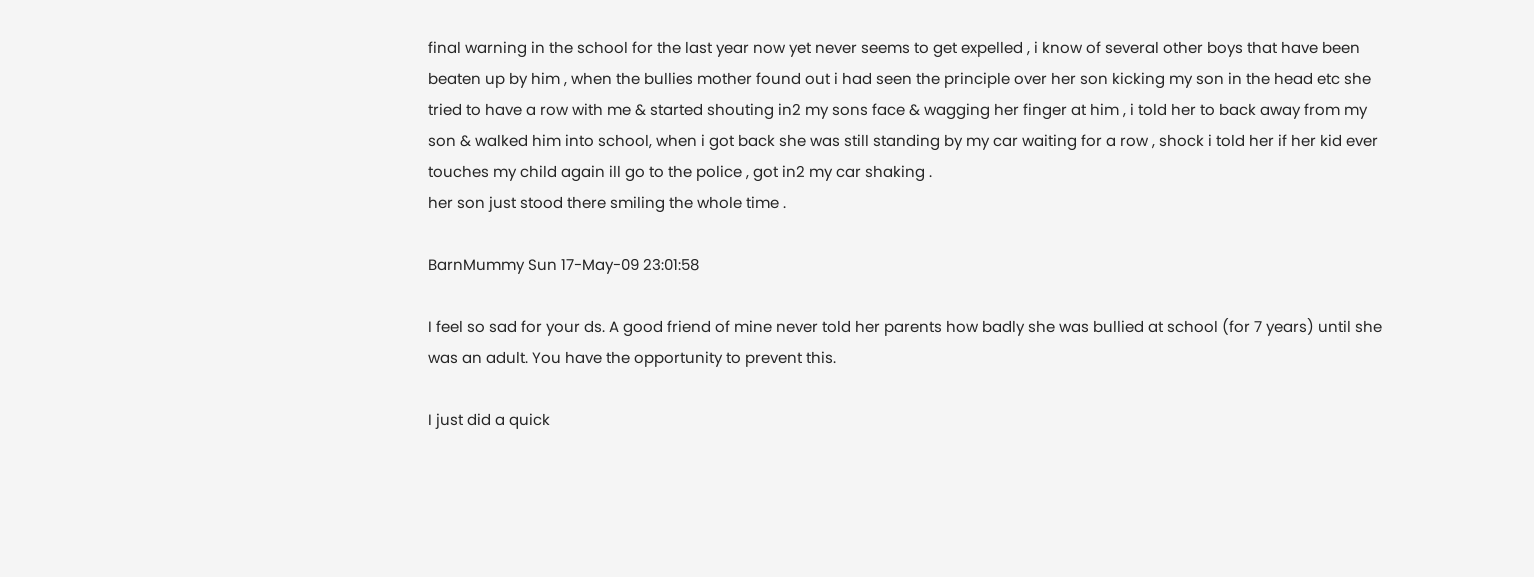final warning in the school for the last year now yet never seems to get expelled , i know of several other boys that have been beaten up by him , when the bullies mother found out i had seen the principle over her son kicking my son in the head etc she tried to have a row with me & started shouting in2 my sons face & wagging her finger at him , i told her to back away from my son & walked him into school, when i got back she was still standing by my car waiting for a row , shock i told her if her kid ever touches my child again ill go to the police , got in2 my car shaking .
her son just stood there smiling the whole time .

BarnMummy Sun 17-May-09 23:01:58

I feel so sad for your ds. A good friend of mine never told her parents how badly she was bullied at school (for 7 years) until she was an adult. You have the opportunity to prevent this.

I just did a quick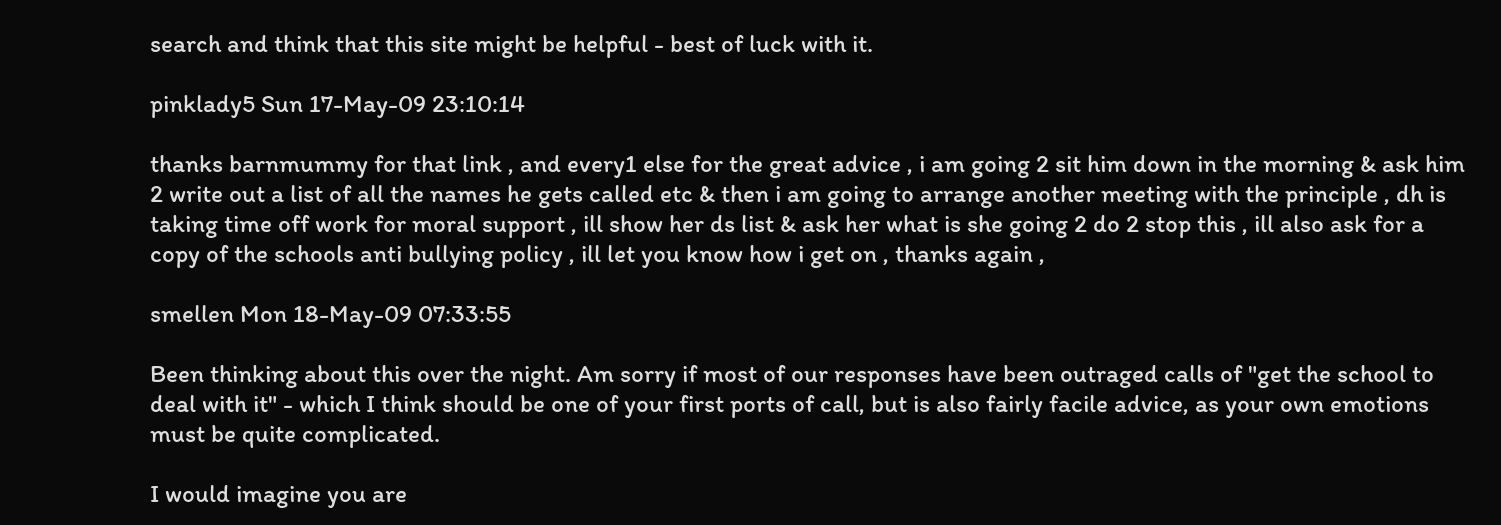search and think that this site might be helpful - best of luck with it.

pinklady5 Sun 17-May-09 23:10:14

thanks barnmummy for that link , and every1 else for the great advice , i am going 2 sit him down in the morning & ask him 2 write out a list of all the names he gets called etc & then i am going to arrange another meeting with the principle , dh is taking time off work for moral support , ill show her ds list & ask her what is she going 2 do 2 stop this , ill also ask for a copy of the schools anti bullying policy , ill let you know how i get on , thanks again ,

smellen Mon 18-May-09 07:33:55

Been thinking about this over the night. Am sorry if most of our responses have been outraged calls of "get the school to deal with it" - which I think should be one of your first ports of call, but is also fairly facile advice, as your own emotions must be quite complicated.

I would imagine you are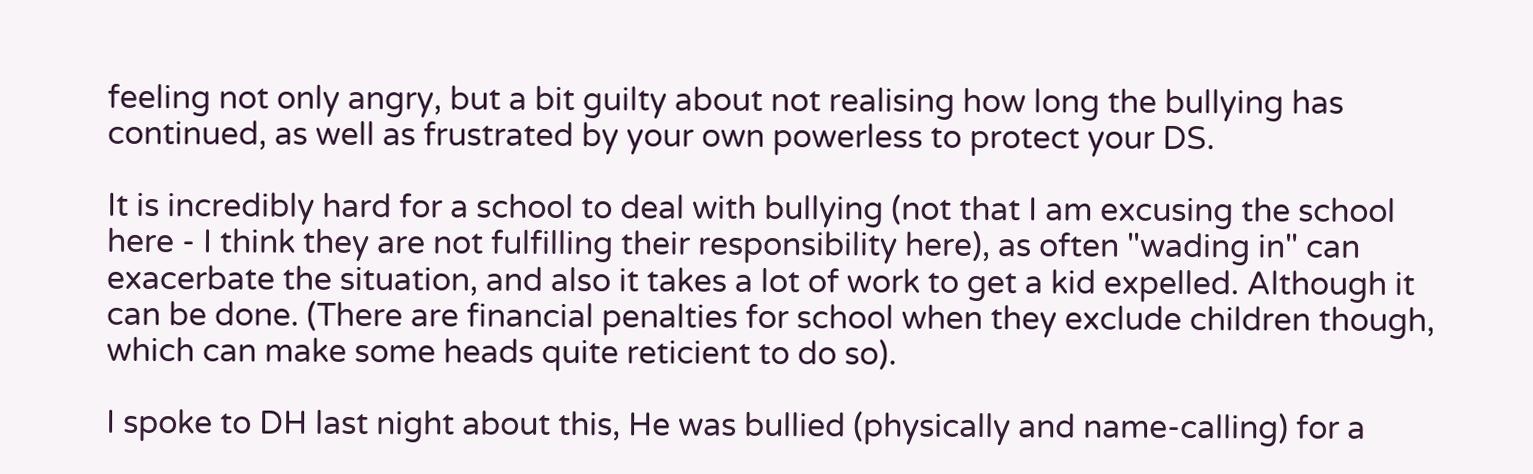feeling not only angry, but a bit guilty about not realising how long the bullying has continued, as well as frustrated by your own powerless to protect your DS.

It is incredibly hard for a school to deal with bullying (not that I am excusing the school here - I think they are not fulfilling their responsibility here), as often "wading in" can exacerbate the situation, and also it takes a lot of work to get a kid expelled. Although it can be done. (There are financial penalties for school when they exclude children though, which can make some heads quite reticient to do so).

I spoke to DH last night about this, He was bullied (physically and name-calling) for a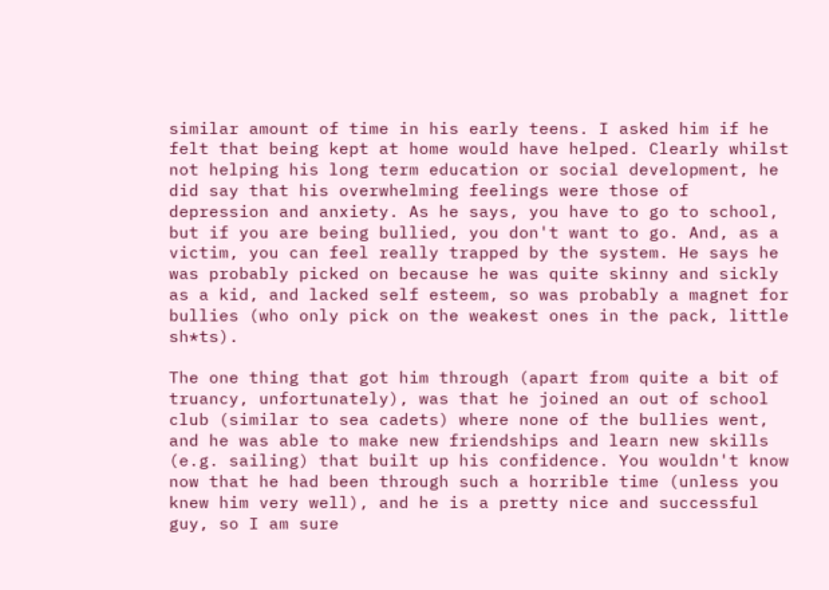similar amount of time in his early teens. I asked him if he felt that being kept at home would have helped. Clearly whilst not helping his long term education or social development, he did say that his overwhelming feelings were those of depression and anxiety. As he says, you have to go to school, but if you are being bullied, you don't want to go. And, as a victim, you can feel really trapped by the system. He says he was probably picked on because he was quite skinny and sickly as a kid, and lacked self esteem, so was probably a magnet for bullies (who only pick on the weakest ones in the pack, little sh*ts).

The one thing that got him through (apart from quite a bit of truancy, unfortunately), was that he joined an out of school club (similar to sea cadets) where none of the bullies went, and he was able to make new friendships and learn new skills (e.g. sailing) that built up his confidence. You wouldn't know now that he had been through such a horrible time (unless you knew him very well), and he is a pretty nice and successful guy, so I am sure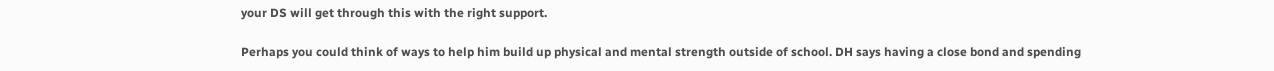your DS will get through this with the right support.

Perhaps you could think of ways to help him build up physical and mental strength outside of school. DH says having a close bond and spending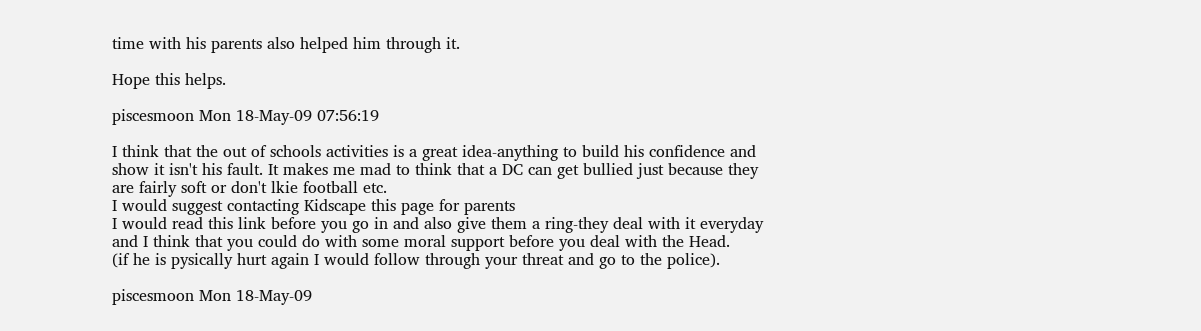time with his parents also helped him through it.

Hope this helps.

piscesmoon Mon 18-May-09 07:56:19

I think that the out of schools activities is a great idea-anything to build his confidence and show it isn't his fault. It makes me mad to think that a DC can get bullied just because they are fairly soft or don't lkie football etc.
I would suggest contacting Kidscape this page for parents
I would read this link before you go in and also give them a ring-they deal with it everyday and I think that you could do with some moral support before you deal with the Head.
(if he is pysically hurt again I would follow through your threat and go to the police).

piscesmoon Mon 18-May-09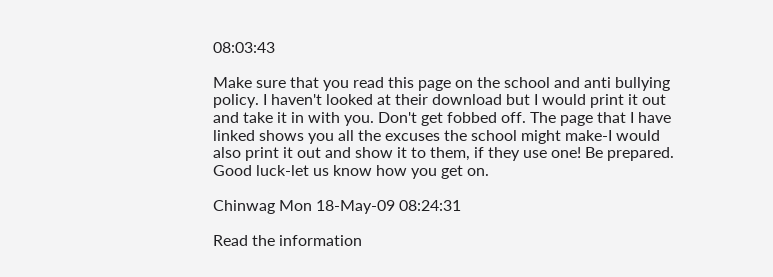08:03:43

Make sure that you read this page on the school and anti bullying policy. I haven't looked at their download but I would print it out and take it in with you. Don't get fobbed off. The page that I have linked shows you all the excuses the school might make-I would also print it out and show it to them, if they use one! Be prepared. Good luck-let us know how you get on.

Chinwag Mon 18-May-09 08:24:31

Read the information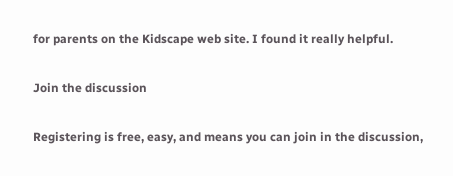for parents on the Kidscape web site. I found it really helpful.

Join the discussion

Registering is free, easy, and means you can join in the discussion,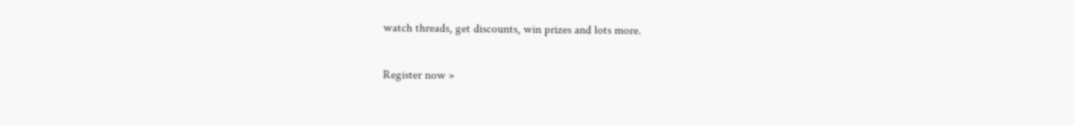watch threads, get discounts, win prizes and lots more.

Register now »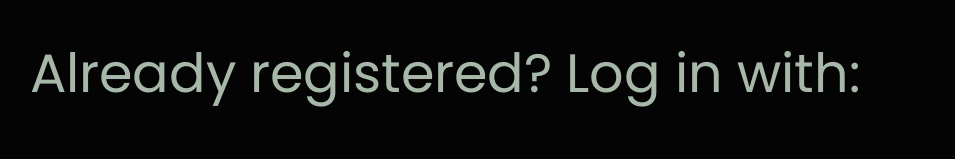Already registered? Log in with: